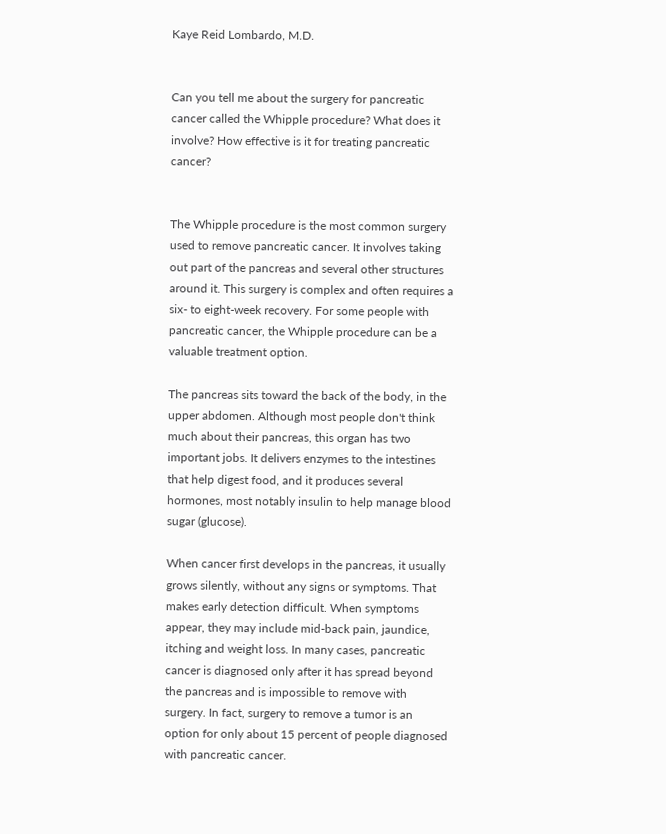Kaye Reid Lombardo, M.D.


Can you tell me about the surgery for pancreatic cancer called the Whipple procedure? What does it involve? How effective is it for treating pancreatic cancer?


The Whipple procedure is the most common surgery used to remove pancreatic cancer. It involves taking out part of the pancreas and several other structures around it. This surgery is complex and often requires a six- to eight-week recovery. For some people with pancreatic cancer, the Whipple procedure can be a valuable treatment option.

The pancreas sits toward the back of the body, in the upper abdomen. Although most people don't think much about their pancreas, this organ has two important jobs. It delivers enzymes to the intestines that help digest food, and it produces several hormones, most notably insulin to help manage blood sugar (glucose).

When cancer first develops in the pancreas, it usually grows silently, without any signs or symptoms. That makes early detection difficult. When symptoms appear, they may include mid-back pain, jaundice, itching and weight loss. In many cases, pancreatic cancer is diagnosed only after it has spread beyond the pancreas and is impossible to remove with surgery. In fact, surgery to remove a tumor is an option for only about 15 percent of people diagnosed with pancreatic cancer.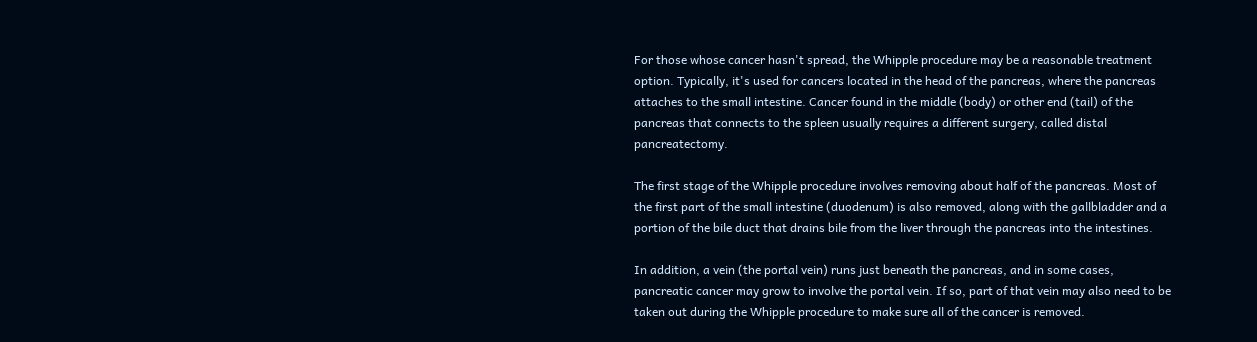For those whose cancer hasn't spread, the Whipple procedure may be a reasonable treatment option. Typically, it's used for cancers located in the head of the pancreas, where the pancreas attaches to the small intestine. Cancer found in the middle (body) or other end (tail) of the pancreas that connects to the spleen usually requires a different surgery, called distal pancreatectomy.

The first stage of the Whipple procedure involves removing about half of the pancreas. Most of the first part of the small intestine (duodenum) is also removed, along with the gallbladder and a portion of the bile duct that drains bile from the liver through the pancreas into the intestines.

In addition, a vein (the portal vein) runs just beneath the pancreas, and in some cases, pancreatic cancer may grow to involve the portal vein. If so, part of that vein may also need to be taken out during the Whipple procedure to make sure all of the cancer is removed.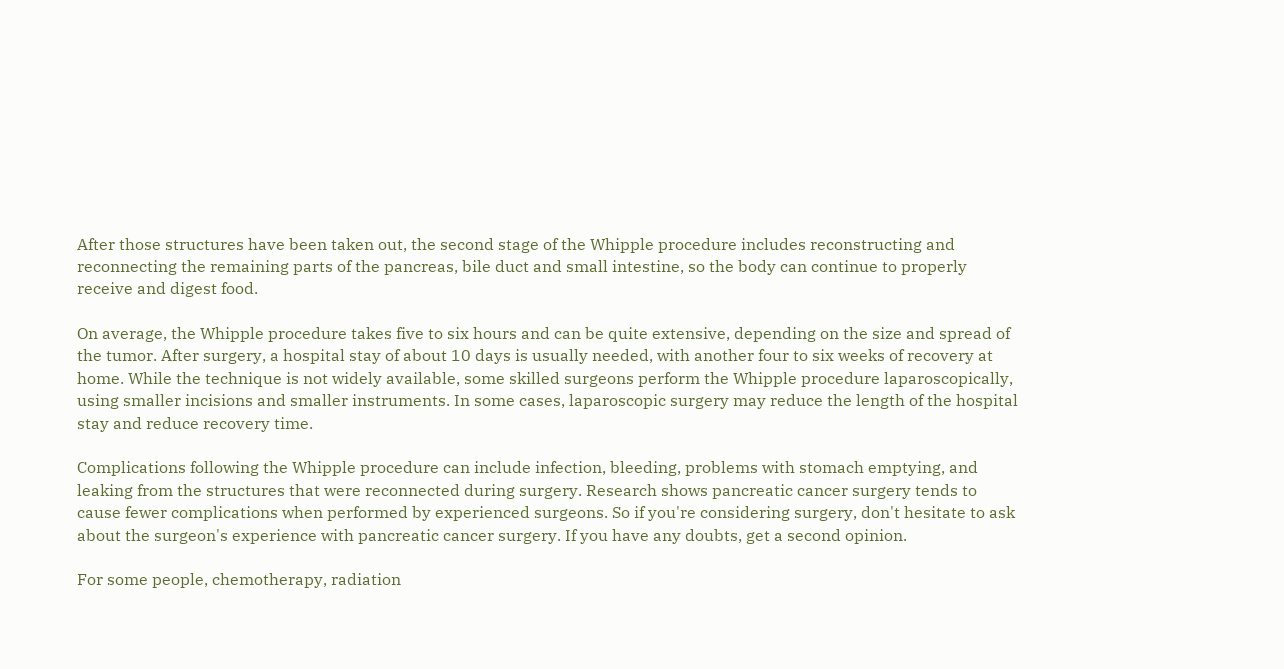After those structures have been taken out, the second stage of the Whipple procedure includes reconstructing and reconnecting the remaining parts of the pancreas, bile duct and small intestine, so the body can continue to properly receive and digest food.

On average, the Whipple procedure takes five to six hours and can be quite extensive, depending on the size and spread of the tumor. After surgery, a hospital stay of about 10 days is usually needed, with another four to six weeks of recovery at home. While the technique is not widely available, some skilled surgeons perform the Whipple procedure laparoscopically, using smaller incisions and smaller instruments. In some cases, laparoscopic surgery may reduce the length of the hospital stay and reduce recovery time.

Complications following the Whipple procedure can include infection, bleeding, problems with stomach emptying, and leaking from the structures that were reconnected during surgery. Research shows pancreatic cancer surgery tends to cause fewer complications when performed by experienced surgeons. So if you're considering surgery, don't hesitate to ask about the surgeon's experience with pancreatic cancer surgery. If you have any doubts, get a second opinion.

For some people, chemotherapy, radiation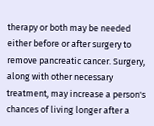therapy or both may be needed either before or after surgery to remove pancreatic cancer. Surgery, along with other necessary treatment, may increase a person's chances of living longer after a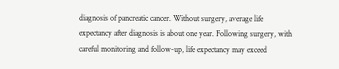diagnosis of pancreatic cancer. Without surgery, average life expectancy after diagnosis is about one year. Following surgery, with careful monitoring and follow-up, life expectancy may exceed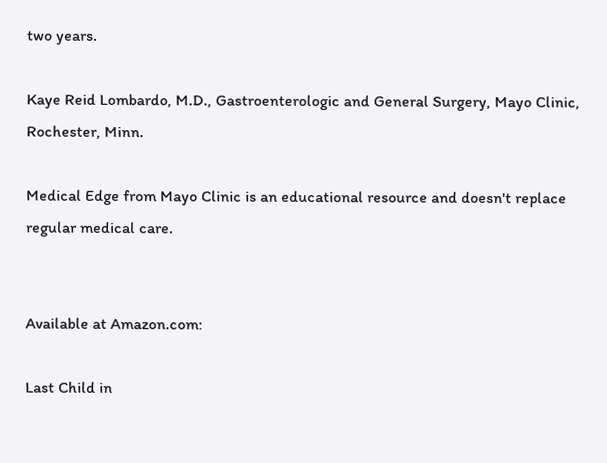two years.

Kaye Reid Lombardo, M.D., Gastroenterologic and General Surgery, Mayo Clinic, Rochester, Minn.

Medical Edge from Mayo Clinic is an educational resource and doesn't replace regular medical care.


Available at Amazon.com:

Last Child in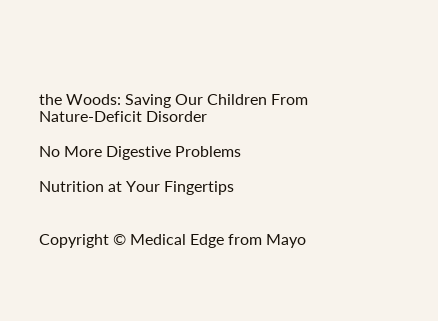the Woods: Saving Our Children From Nature-Deficit Disorder

No More Digestive Problems

Nutrition at Your Fingertips


Copyright © Medical Edge from Mayo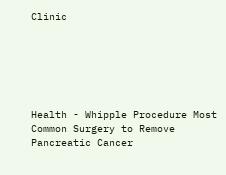Clinic






Health - Whipple Procedure Most Common Surgery to Remove Pancreatic Cancer